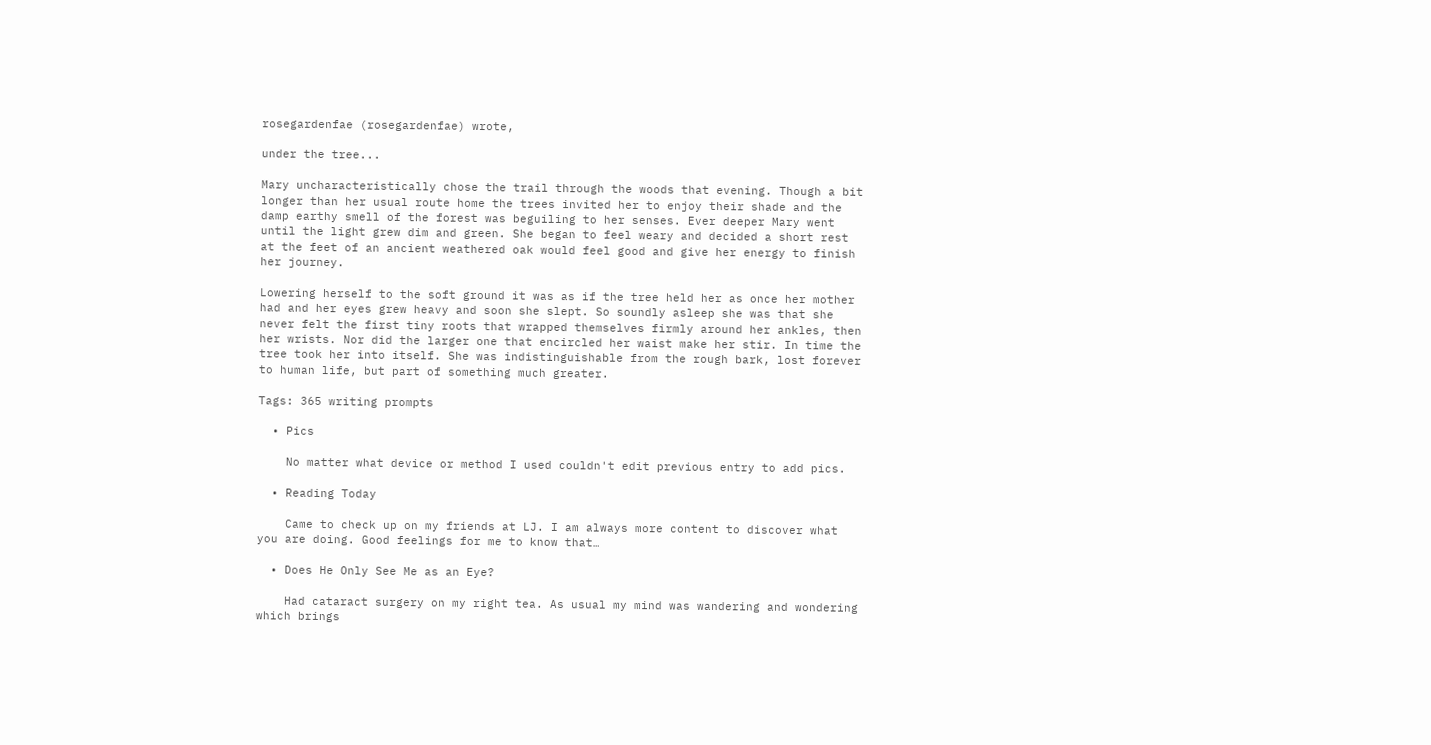rosegardenfae (rosegardenfae) wrote,

under the tree...

Mary uncharacteristically chose the trail through the woods that evening. Though a bit longer than her usual route home the trees invited her to enjoy their shade and the damp earthy smell of the forest was beguiling to her senses. Ever deeper Mary went until the light grew dim and green. She began to feel weary and decided a short rest at the feet of an ancient weathered oak would feel good and give her energy to finish her journey.

Lowering herself to the soft ground it was as if the tree held her as once her mother had and her eyes grew heavy and soon she slept. So soundly asleep she was that she never felt the first tiny roots that wrapped themselves firmly around her ankles, then her wrists. Nor did the larger one that encircled her waist make her stir. In time the tree took her into itself. She was indistinguishable from the rough bark, lost forever to human life, but part of something much greater.

Tags: 365 writing prompts

  • Pics

    No matter what device or method I used couldn't edit previous entry to add pics.

  • Reading Today

    Came to check up on my friends at LJ. I am always more content to discover what you are doing. Good feelings for me to know that…

  • Does He Only See Me as an Eye?

    Had cataract surgery on my right tea. As usual my mind was wandering and wondering which brings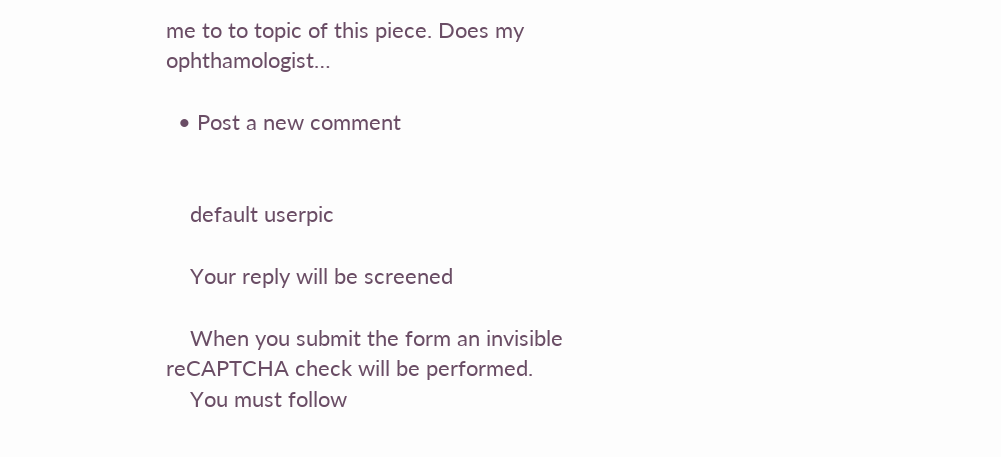me to to topic of this piece. Does my ophthamologist…

  • Post a new comment


    default userpic

    Your reply will be screened

    When you submit the form an invisible reCAPTCHA check will be performed.
    You must follow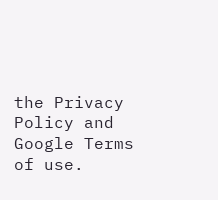the Privacy Policy and Google Terms of use.